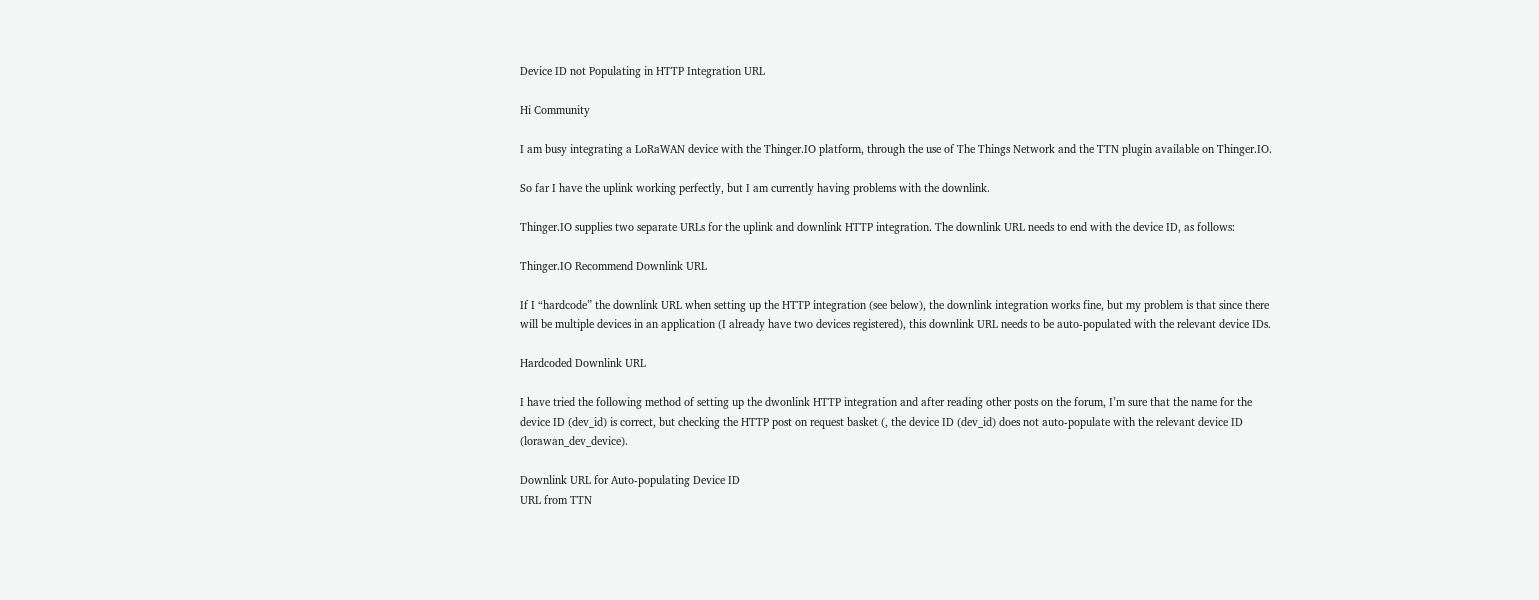Device ID not Populating in HTTP Integration URL

Hi Community

I am busy integrating a LoRaWAN device with the Thinger.IO platform, through the use of The Things Network and the TTN plugin available on Thinger.IO.

So far I have the uplink working perfectly, but I am currently having problems with the downlink.

Thinger.IO supplies two separate URLs for the uplink and downlink HTTP integration. The downlink URL needs to end with the device ID, as follows:

Thinger.IO Recommend Downlink URL

If I “hardcode” the downlink URL when setting up the HTTP integration (see below), the downlink integration works fine, but my problem is that since there will be multiple devices in an application (I already have two devices registered), this downlink URL needs to be auto-populated with the relevant device IDs.

Hardcoded Downlink URL

I have tried the following method of setting up the dwonlink HTTP integration and after reading other posts on the forum, I’m sure that the name for the device ID (dev_id) is correct, but checking the HTTP post on request basket (, the device ID (dev_id) does not auto-populate with the relevant device ID (lorawan_dev_device).

Downlink URL for Auto-populating Device ID
URL from TTN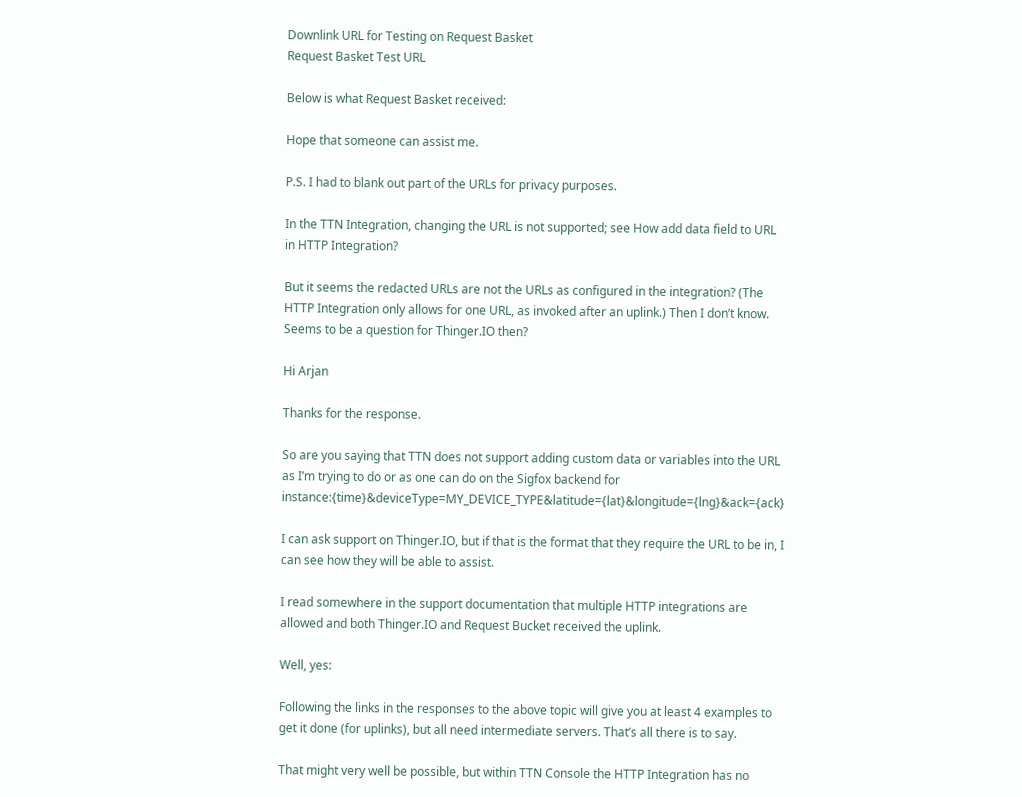Downlink URL for Testing on Request Basket
Request Basket Test URL

Below is what Request Basket received:

Hope that someone can assist me.

P.S. I had to blank out part of the URLs for privacy purposes.

In the TTN Integration, changing the URL is not supported; see How add data field to URL in HTTP Integration?

But it seems the redacted URLs are not the URLs as configured in the integration? (The HTTP Integration only allows for one URL, as invoked after an uplink.) Then I don’t know. Seems to be a question for Thinger.IO then?

Hi Arjan

Thanks for the response.

So are you saying that TTN does not support adding custom data or variables into the URL as I’m trying to do or as one can do on the Sigfox backend for instance:{time}&deviceType=MY_DEVICE_TYPE&latitude={lat}&longitude={lng}&ack={ack}

I can ask support on Thinger.IO, but if that is the format that they require the URL to be in, I can see how they will be able to assist.

I read somewhere in the support documentation that multiple HTTP integrations are allowed and both Thinger.IO and Request Bucket received the uplink.

Well, yes:

Following the links in the responses to the above topic will give you at least 4 examples to get it done (for uplinks), but all need intermediate servers. That’s all there is to say.

That might very well be possible, but within TTN Console the HTTP Integration has no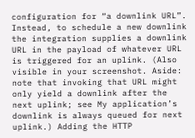configuration for “a downlink URL”. Instead, to schedule a new downlink the integration supplies a downlink URL in the payload of whatever URL is triggered for an uplink. (Also visible in your screenshot. Aside: note that invoking that URL might only yield a downlink after the next uplink; see My application’s downlink is always queued for next uplink.) Adding the HTTP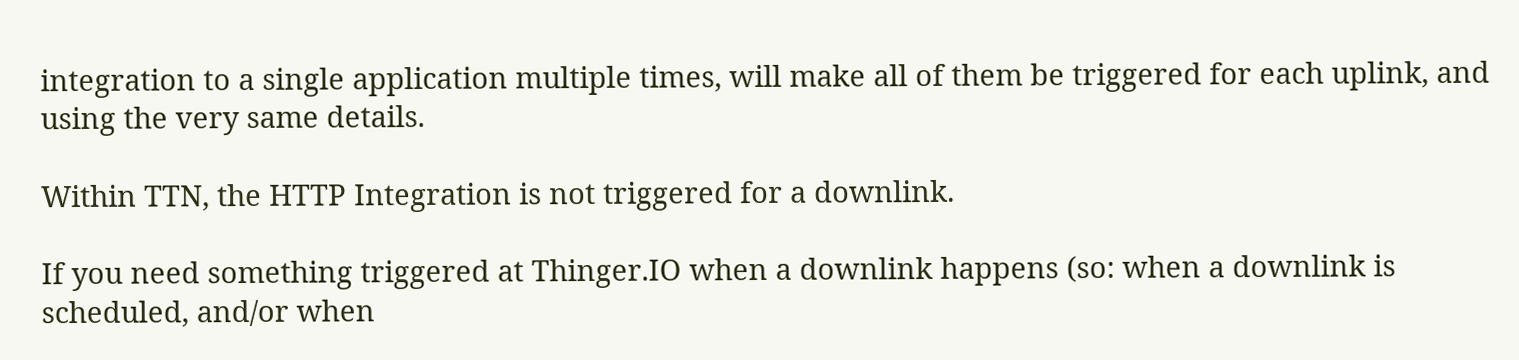integration to a single application multiple times, will make all of them be triggered for each uplink, and using the very same details.

Within TTN, the HTTP Integration is not triggered for a downlink.

If you need something triggered at Thinger.IO when a downlink happens (so: when a downlink is scheduled, and/or when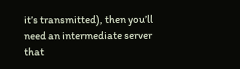it’s transmitted), then you’ll need an intermediate server that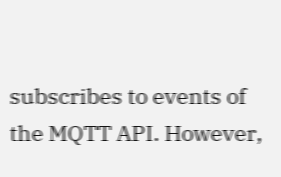subscribes to events of the MQTT API. However,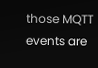those MQTT events are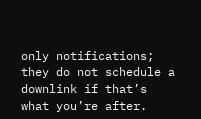only notifications; they do not schedule a downlink if that’s what you’re after.